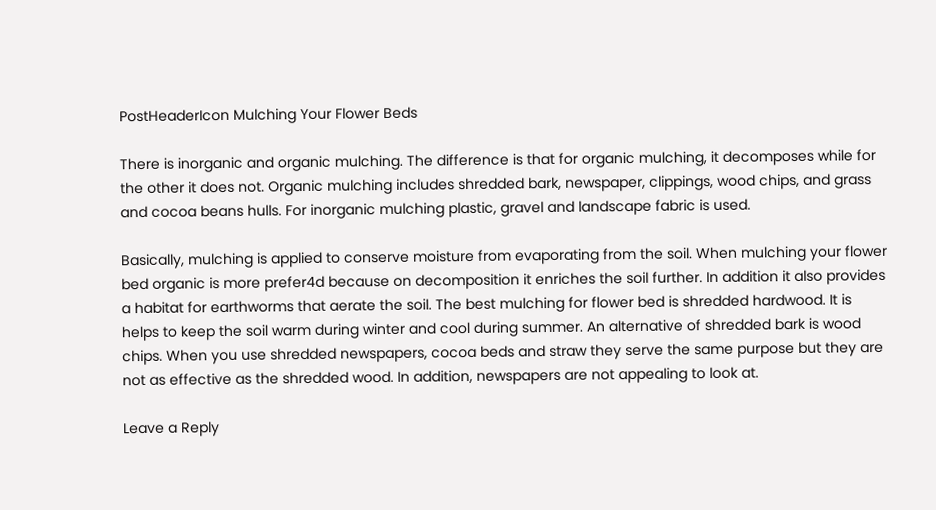PostHeaderIcon Mulching Your Flower Beds

There is inorganic and organic mulching. The difference is that for organic mulching, it decomposes while for the other it does not. Organic mulching includes shredded bark, newspaper, clippings, wood chips, and grass and cocoa beans hulls. For inorganic mulching plastic, gravel and landscape fabric is used.

Basically, mulching is applied to conserve moisture from evaporating from the soil. When mulching your flower bed organic is more prefer4d because on decomposition it enriches the soil further. In addition it also provides a habitat for earthworms that aerate the soil. The best mulching for flower bed is shredded hardwood. It is helps to keep the soil warm during winter and cool during summer. An alternative of shredded bark is wood chips. When you use shredded newspapers, cocoa beds and straw they serve the same purpose but they are not as effective as the shredded wood. In addition, newspapers are not appealing to look at.

Leave a Reply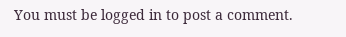You must be logged in to post a comment.